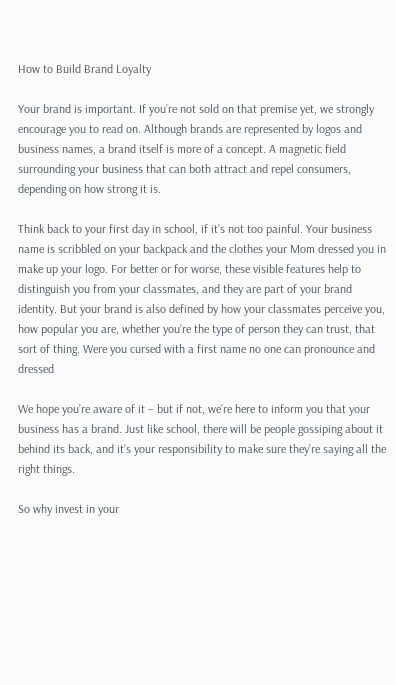How to Build Brand Loyalty

Your brand is important. If you’re not sold on that premise yet, we strongly encourage you to read on. Although brands are represented by logos and business names, a brand itself is more of a concept. A magnetic field surrounding your business that can both attract and repel consumers, depending on how strong it is.

Think back to your first day in school, if it’s not too painful. Your business name is scribbled on your backpack and the clothes your Mom dressed you in make up your logo. For better or for worse, these visible features help to distinguish you from your classmates, and they are part of your brand identity. But your brand is also defined by how your classmates perceive you, how popular you are, whether you’re the type of person they can trust, that sort of thing. Were you cursed with a first name no one can pronounce and dressed

We hope you’re aware of it – but if not, we’re here to inform you that your business has a brand. Just like school, there will be people gossiping about it behind its back, and it’s your responsibility to make sure they’re saying all the right things.

So why invest in your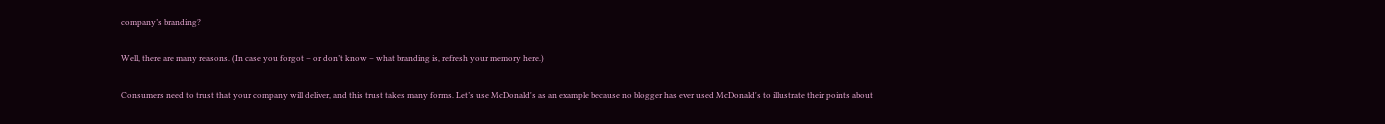company’s branding?

Well, there are many reasons. (In case you forgot – or don’t know – what branding is, refresh your memory here.)

Consumers need to trust that your company will deliver, and this trust takes many forms. Let’s use McDonald's as an example because no blogger has ever used McDonald's to illustrate their points about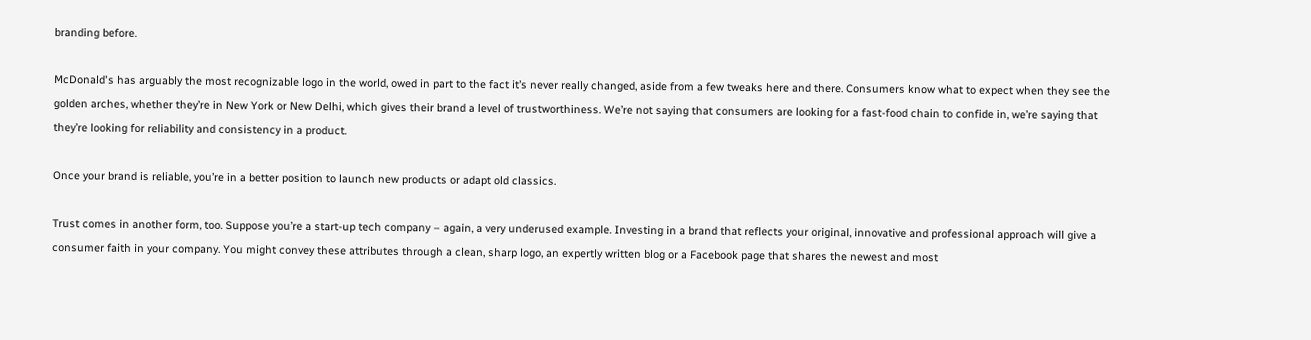branding before.

McDonald's has arguably the most recognizable logo in the world, owed in part to the fact it’s never really changed, aside from a few tweaks here and there. Consumers know what to expect when they see the golden arches, whether they’re in New York or New Delhi, which gives their brand a level of trustworthiness. We’re not saying that consumers are looking for a fast-food chain to confide in, we’re saying that they’re looking for reliability and consistency in a product.

Once your brand is reliable, you’re in a better position to launch new products or adapt old classics.

Trust comes in another form, too. Suppose you’re a start-up tech company – again, a very underused example. Investing in a brand that reflects your original, innovative and professional approach will give a consumer faith in your company. You might convey these attributes through a clean, sharp logo, an expertly written blog or a Facebook page that shares the newest and most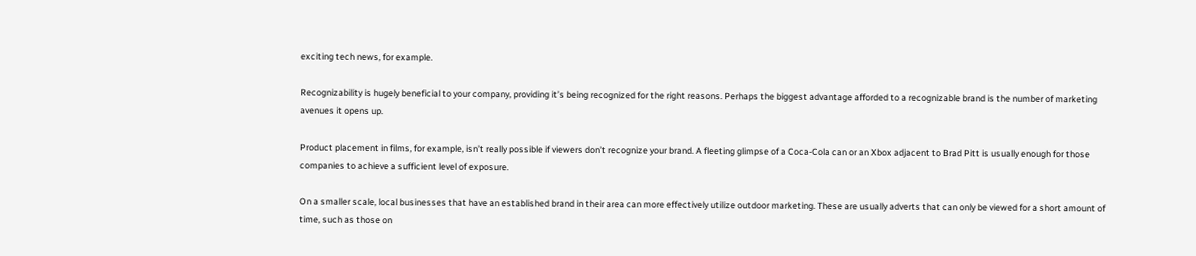exciting tech news, for example.

Recognizability is hugely beneficial to your company, providing it’s being recognized for the right reasons. Perhaps the biggest advantage afforded to a recognizable brand is the number of marketing avenues it opens up.

Product placement in films, for example, isn’t really possible if viewers don’t recognize your brand. A fleeting glimpse of a Coca-Cola can or an Xbox adjacent to Brad Pitt is usually enough for those companies to achieve a sufficient level of exposure.

On a smaller scale, local businesses that have an established brand in their area can more effectively utilize outdoor marketing. These are usually adverts that can only be viewed for a short amount of time, such as those on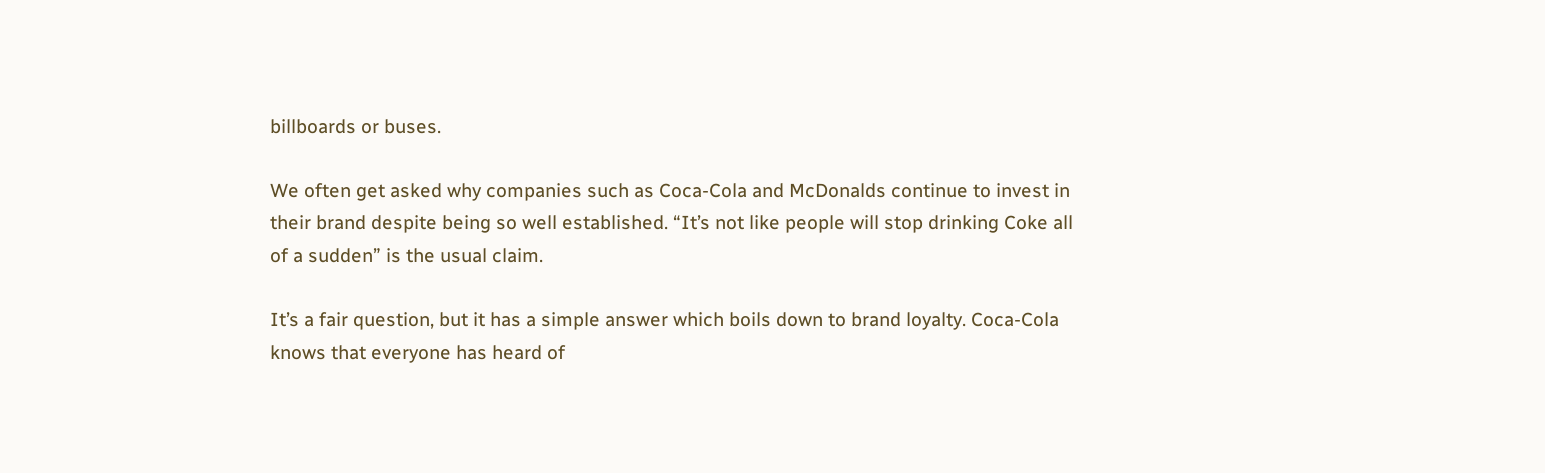billboards or buses.

We often get asked why companies such as Coca-Cola and McDonalds continue to invest in their brand despite being so well established. “It’s not like people will stop drinking Coke all of a sudden” is the usual claim.

It’s a fair question, but it has a simple answer which boils down to brand loyalty. Coca-Cola knows that everyone has heard of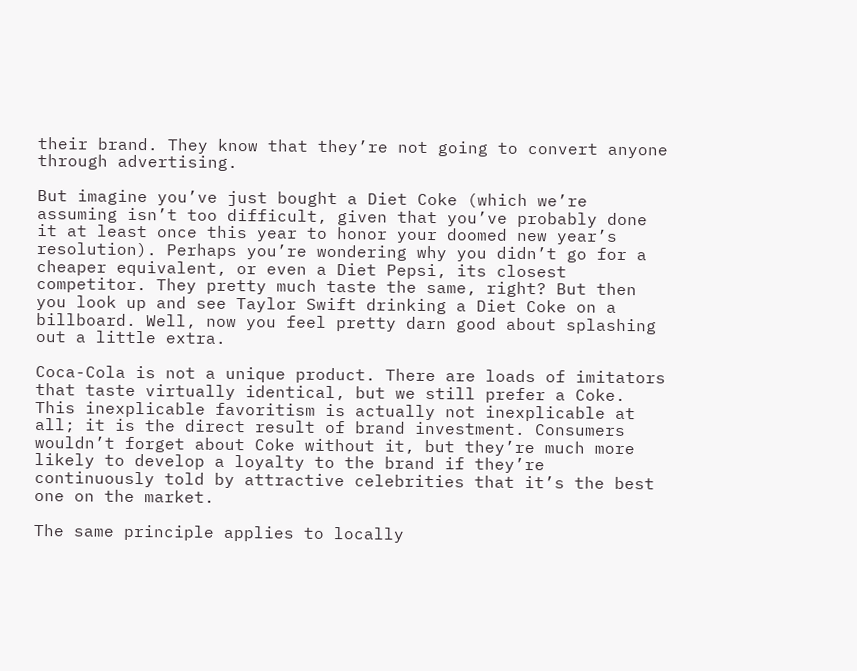their brand. They know that they’re not going to convert anyone through advertising.

But imagine you’ve just bought a Diet Coke (which we’re assuming isn’t too difficult, given that you’ve probably done it at least once this year to honor your doomed new year’s resolution). Perhaps you’re wondering why you didn’t go for a cheaper equivalent, or even a Diet Pepsi, its closest competitor. They pretty much taste the same, right? But then you look up and see Taylor Swift drinking a Diet Coke on a billboard. Well, now you feel pretty darn good about splashing out a little extra.

Coca-Cola is not a unique product. There are loads of imitators that taste virtually identical, but we still prefer a Coke. This inexplicable favoritism is actually not inexplicable at all; it is the direct result of brand investment. Consumers wouldn’t forget about Coke without it, but they’re much more likely to develop a loyalty to the brand if they’re continuously told by attractive celebrities that it’s the best one on the market.

The same principle applies to locally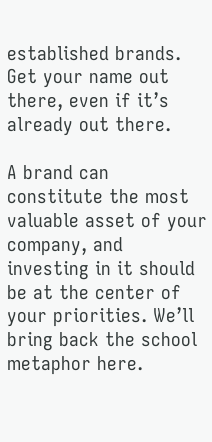established brands. Get your name out there, even if it’s already out there.

A brand can constitute the most valuable asset of your company, and investing in it should be at the center of your priorities. We’ll bring back the school metaphor here.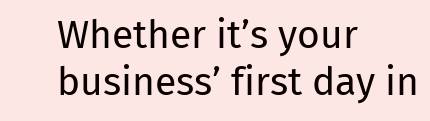Whether it’s your business’ first day in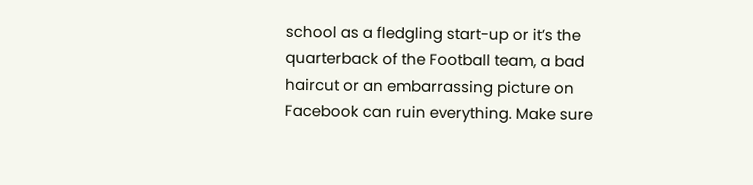school as a fledgling start-up or it’s the quarterback of the Football team, a bad haircut or an embarrassing picture on Facebook can ruin everything. Make sure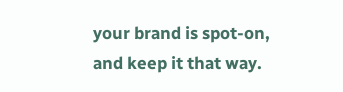your brand is spot-on, and keep it that way.